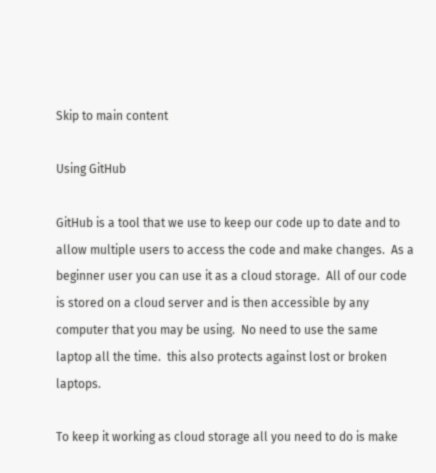Skip to main content

Using GitHub

GitHub is a tool that we use to keep our code up to date and to allow multiple users to access the code and make changes.  As a beginner user you can use it as a cloud storage.  All of our code is stored on a cloud server and is then accessible by any computer that you may be using.  No need to use the same laptop all the time.  this also protects against lost or broken laptops.

To keep it working as cloud storage all you need to do is make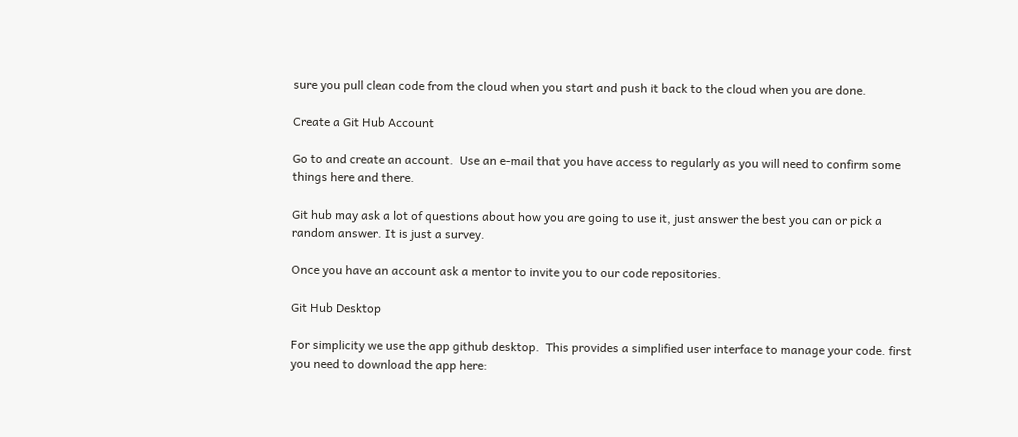sure you pull clean code from the cloud when you start and push it back to the cloud when you are done.

Create a Git Hub Account

Go to and create an account.  Use an e-mail that you have access to regularly as you will need to confirm some things here and there.

Git hub may ask a lot of questions about how you are going to use it, just answer the best you can or pick a random answer. It is just a survey.

Once you have an account ask a mentor to invite you to our code repositories.

Git Hub Desktop

For simplicity we use the app github desktop.  This provides a simplified user interface to manage your code. first you need to download the app here: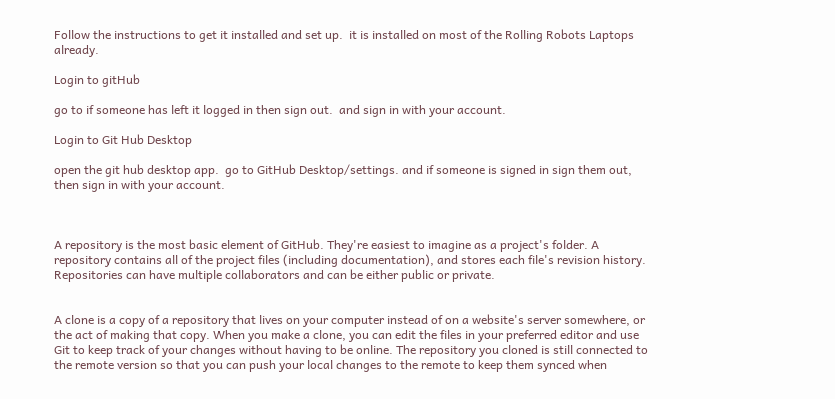Follow the instructions to get it installed and set up.  it is installed on most of the Rolling Robots Laptops already.

Login to gitHub

go to if someone has left it logged in then sign out.  and sign in with your account.

Login to Git Hub Desktop

open the git hub desktop app.  go to GitHub Desktop/settings. and if someone is signed in sign them out, then sign in with your account.



A repository is the most basic element of GitHub. They're easiest to imagine as a project's folder. A repository contains all of the project files (including documentation), and stores each file's revision history. Repositories can have multiple collaborators and can be either public or private.


A clone is a copy of a repository that lives on your computer instead of on a website's server somewhere, or the act of making that copy. When you make a clone, you can edit the files in your preferred editor and use Git to keep track of your changes without having to be online. The repository you cloned is still connected to the remote version so that you can push your local changes to the remote to keep them synced when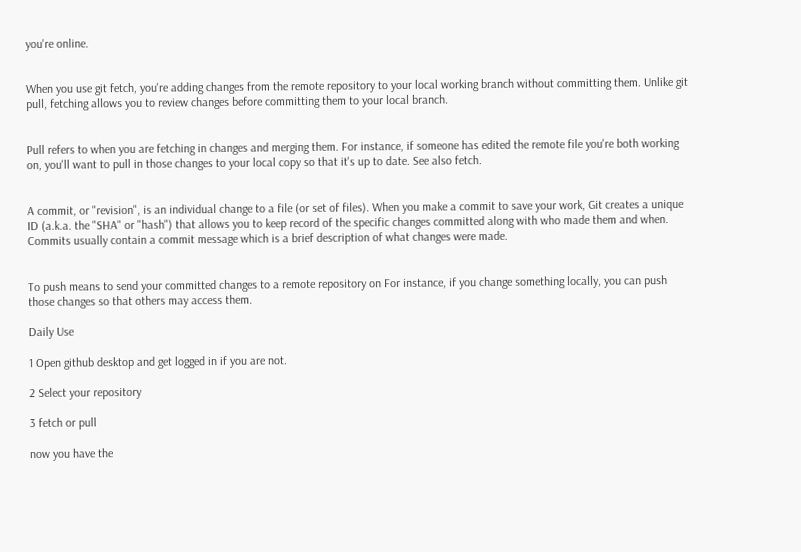you're online.


When you use git fetch, you're adding changes from the remote repository to your local working branch without committing them. Unlike git pull, fetching allows you to review changes before committing them to your local branch.


Pull refers to when you are fetching in changes and merging them. For instance, if someone has edited the remote file you're both working on, you'll want to pull in those changes to your local copy so that it's up to date. See also fetch.


A commit, or "revision", is an individual change to a file (or set of files). When you make a commit to save your work, Git creates a unique ID (a.k.a. the "SHA" or "hash") that allows you to keep record of the specific changes committed along with who made them and when. Commits usually contain a commit message which is a brief description of what changes were made.


To push means to send your committed changes to a remote repository on For instance, if you change something locally, you can push those changes so that others may access them.

Daily Use

1 Open github desktop and get logged in if you are not.

2 Select your repository

3 fetch or pull

now you have the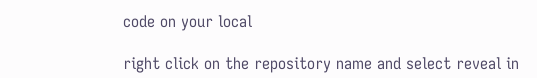code on your local

right click on the repository name and select reveal in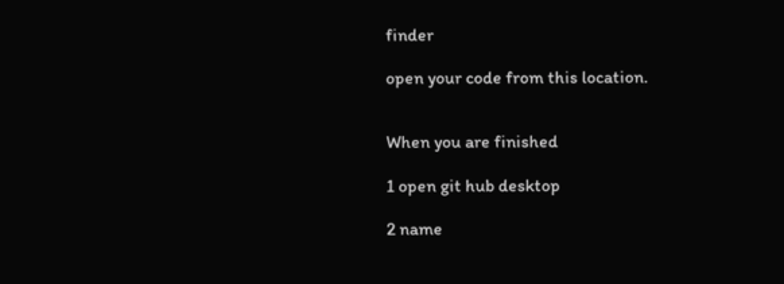finder

open your code from this location.


When you are finished

1 open git hub desktop

2 name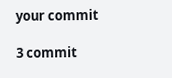your commit

3 commit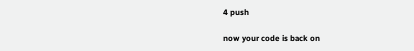4 push

now your code is back on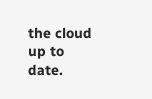the cloud up to date.